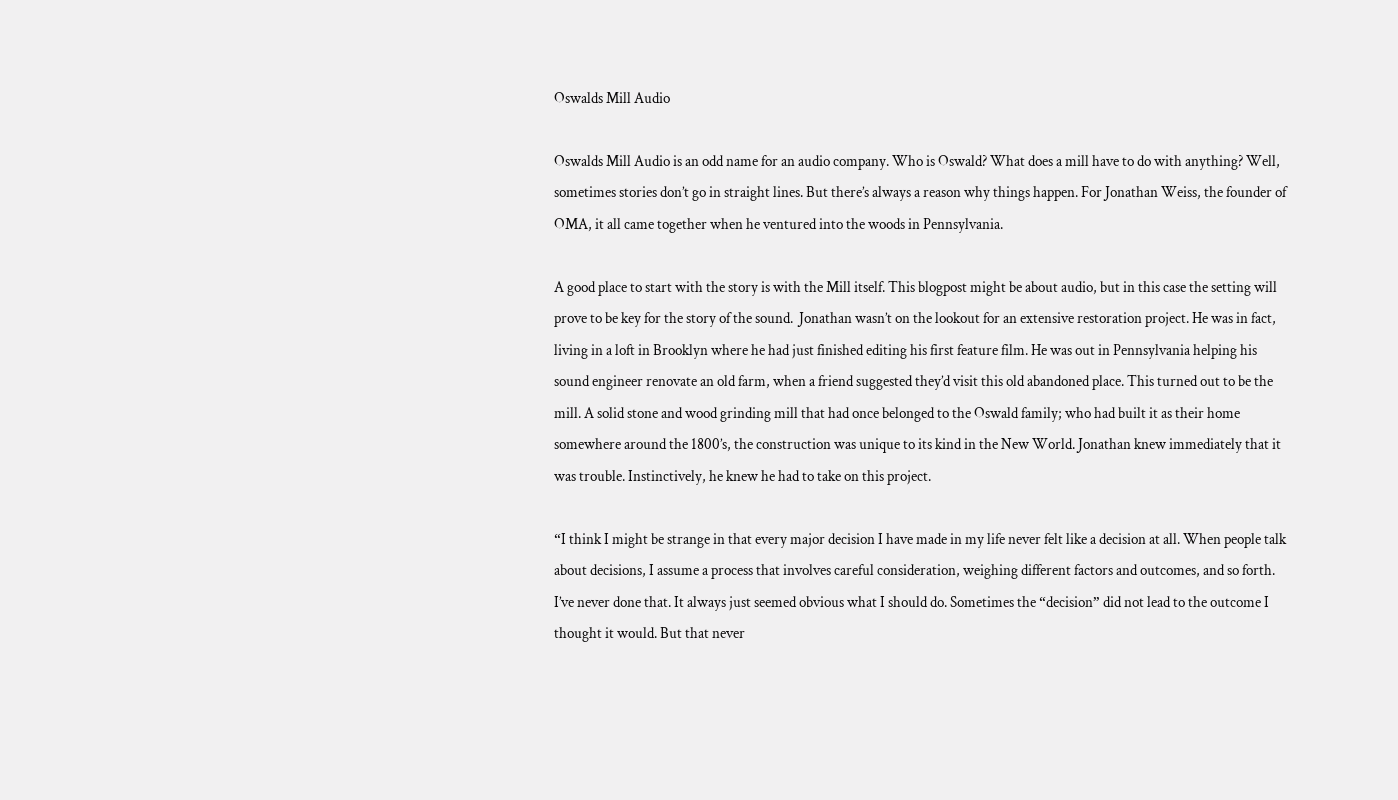Oswalds Mill Audio

Oswalds Mill Audio is an odd name for an audio company. Who is Oswald? What does a mill have to do with anything? Well, sometimes stories don’t go in straight lines. But there’s always a reason why things happen. For Jonathan Weiss, the founder of OMA, it all came together when he ventured into the woods in Pennsylvania.

A good place to start with the story is with the Mill itself. This blogpost might be about audio, but in this case the setting will prove to be key for the story of the sound.  Jonathan wasn’t on the lookout for an extensive restoration project. He was in fact, living in a loft in Brooklyn where he had just finished editing his first feature film. He was out in Pennsylvania helping his sound engineer renovate an old farm, when a friend suggested they’d visit this old abandoned place. This turned out to be the mill. A solid stone and wood grinding mill that had once belonged to the Oswald family; who had built it as their home somewhere around the 1800’s, the construction was unique to its kind in the New World. Jonathan knew immediately that it was trouble. Instinctively, he knew he had to take on this project.

“I think I might be strange in that every major decision I have made in my life never felt like a decision at all. When people talk about decisions, I assume a process that involves careful consideration, weighing different factors and outcomes, and so forth. I’ve never done that. It always just seemed obvious what I should do. Sometimes the “decision” did not lead to the outcome I thought it would. But that never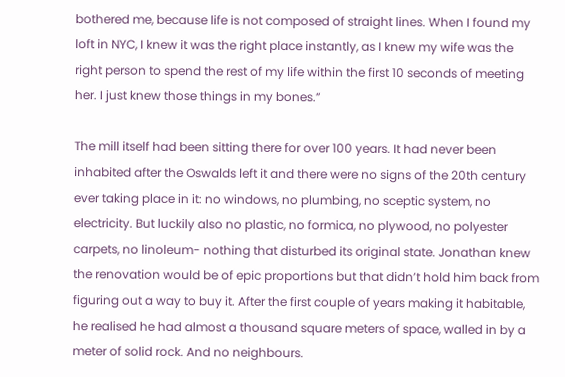bothered me, because life is not composed of straight lines. When I found my loft in NYC, I knew it was the right place instantly, as I knew my wife was the right person to spend the rest of my life within the first 10 seconds of meeting her. I just knew those things in my bones.”

The mill itself had been sitting there for over 100 years. It had never been inhabited after the Oswalds left it and there were no signs of the 20th century ever taking place in it: no windows, no plumbing, no sceptic system, no electricity. But luckily also no plastic, no formica, no plywood, no polyester carpets, no linoleum- nothing that disturbed its original state. Jonathan knew the renovation would be of epic proportions but that didn’t hold him back from figuring out a way to buy it. After the first couple of years making it habitable, he realised he had almost a thousand square meters of space, walled in by a meter of solid rock. And no neighbours.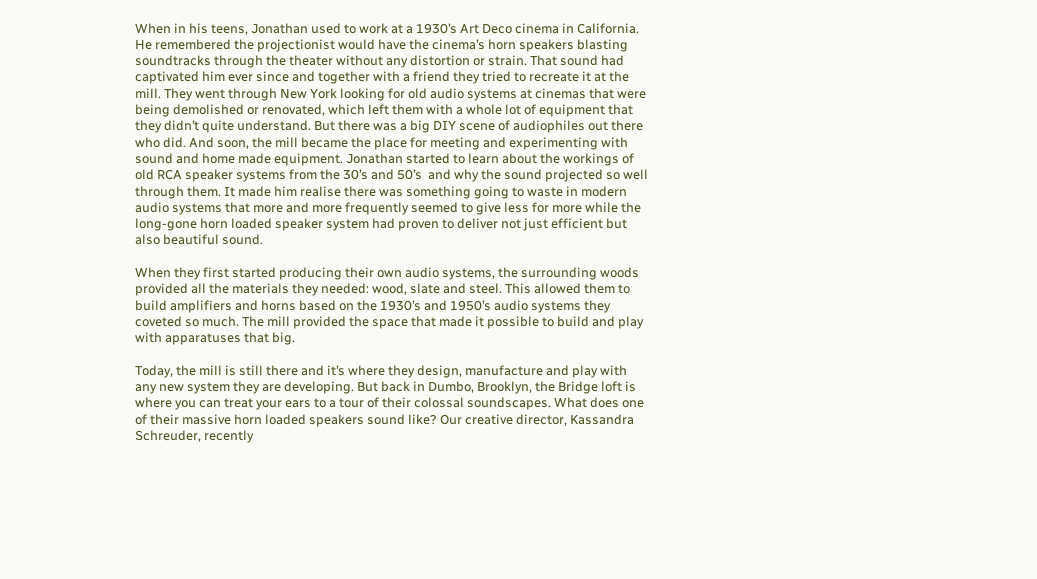When in his teens, Jonathan used to work at a 1930’s Art Deco cinema in California. He remembered the projectionist would have the cinema’s horn speakers blasting soundtracks through the theater without any distortion or strain. That sound had captivated him ever since and together with a friend they tried to recreate it at the mill. They went through New York looking for old audio systems at cinemas that were being demolished or renovated, which left them with a whole lot of equipment that they didn’t quite understand. But there was a big DIY scene of audiophiles out there who did. And soon, the mill became the place for meeting and experimenting with sound and home made equipment. Jonathan started to learn about the workings of old RCA speaker systems from the 30’s and 50’s  and why the sound projected so well through them. It made him realise there was something going to waste in modern audio systems that more and more frequently seemed to give less for more while the long-gone horn loaded speaker system had proven to deliver not just efficient but also beautiful sound.

When they first started producing their own audio systems, the surrounding woods provided all the materials they needed: wood, slate and steel. This allowed them to build amplifiers and horns based on the 1930’s and 1950’s audio systems they coveted so much. The mill provided the space that made it possible to build and play with apparatuses that big.

Today, the mill is still there and it’s where they design, manufacture and play with any new system they are developing. But back in Dumbo, Brooklyn, the Bridge loft is where you can treat your ears to a tour of their colossal soundscapes. What does one of their massive horn loaded speakers sound like? Our creative director, Kassandra Schreuder, recently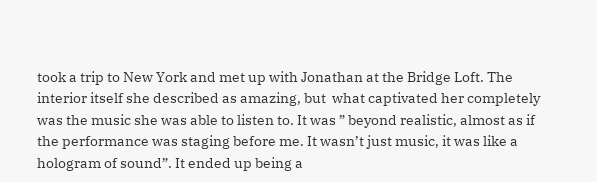took a trip to New York and met up with Jonathan at the Bridge Loft. The interior itself she described as amazing, but  what captivated her completely was the music she was able to listen to. It was ” beyond realistic, almost as if the performance was staging before me. It wasn’t just music, it was like a hologram of sound”. It ended up being a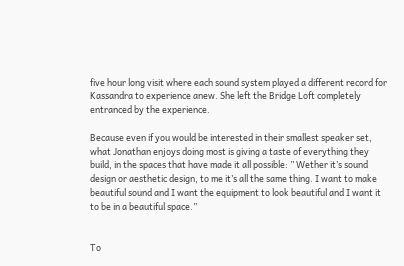five hour long visit where each sound system played a different record for Kassandra to experience anew. She left the Bridge Loft completely entranced by the experience.

Because even if you would be interested in their smallest speaker set, what Jonathan enjoys doing most is giving a taste of everything they build, in the spaces that have made it all possible: ” Wether it’s sound design or aesthetic design, to me it’s all the same thing. I want to make beautiful sound and I want the equipment to look beautiful and I want it to be in a beautiful space.”


To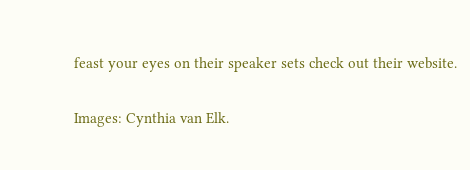feast your eyes on their speaker sets check out their website.

Images: Cynthia van Elk.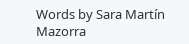Words by Sara Martín Mazorra